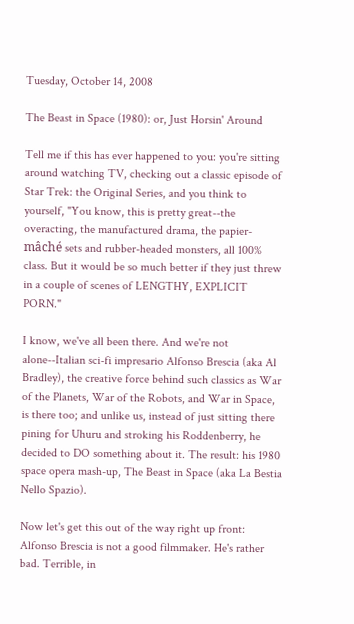Tuesday, October 14, 2008

The Beast in Space (1980): or, Just Horsin' Around

Tell me if this has ever happened to you: you're sitting around watching TV, checking out a classic episode of Star Trek: the Original Series, and you think to yourself, "You know, this is pretty great--the overacting, the manufactured drama, the papier-mâché sets and rubber-headed monsters, all 100% class. But it would be so much better if they just threw in a couple of scenes of LENGTHY, EXPLICIT PORN."

I know, we've all been there. And we're not alone--Italian sci-fi impresario Alfonso Brescia (aka Al Bradley), the creative force behind such classics as War of the Planets, War of the Robots, and War in Space, is there too; and unlike us, instead of just sitting there pining for Uhuru and stroking his Roddenberry, he decided to DO something about it. The result: his 1980 space opera mash-up, The Beast in Space (aka La Bestia Nello Spazio).

Now let's get this out of the way right up front: Alfonso Brescia is not a good filmmaker. He's rather bad. Terrible, in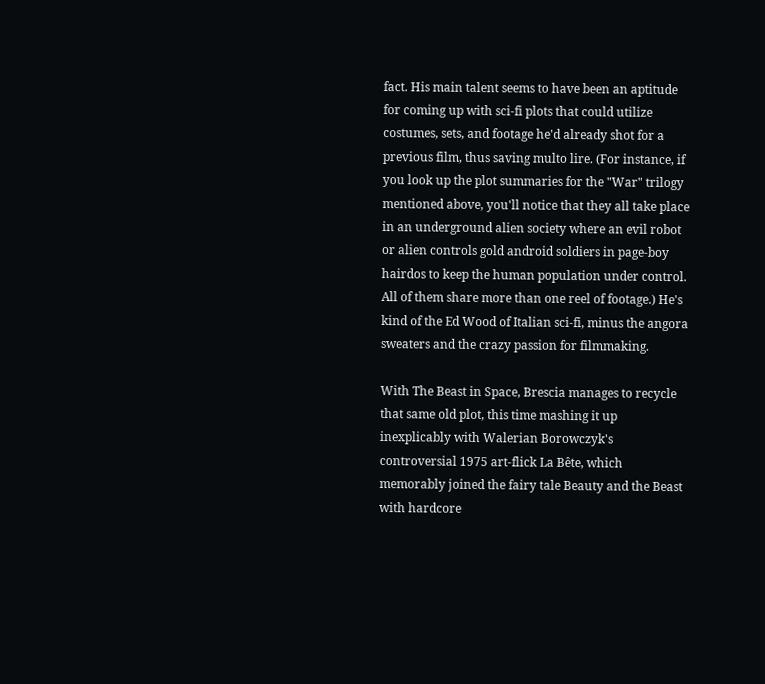fact. His main talent seems to have been an aptitude for coming up with sci-fi plots that could utilize costumes, sets, and footage he'd already shot for a previous film, thus saving multo lire. (For instance, if you look up the plot summaries for the "War" trilogy mentioned above, you'll notice that they all take place in an underground alien society where an evil robot or alien controls gold android soldiers in page-boy hairdos to keep the human population under control. All of them share more than one reel of footage.) He's kind of the Ed Wood of Italian sci-fi, minus the angora sweaters and the crazy passion for filmmaking.

With The Beast in Space, Brescia manages to recycle that same old plot, this time mashing it up inexplicably with Walerian Borowczyk's controversial 1975 art-flick La Bête, which memorably joined the fairy tale Beauty and the Beast with hardcore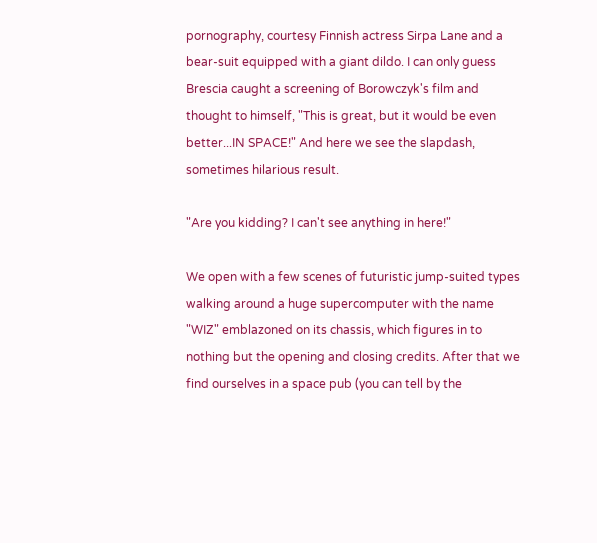pornography, courtesy Finnish actress Sirpa Lane and a bear-suit equipped with a giant dildo. I can only guess Brescia caught a screening of Borowczyk's film and thought to himself, "This is great, but it would be even better...IN SPACE!" And here we see the slapdash, sometimes hilarious result.

"Are you kidding? I can't see anything in here!"

We open with a few scenes of futuristic jump-suited types walking around a huge supercomputer with the name "WIZ" emblazoned on its chassis, which figures in to nothing but the opening and closing credits. After that we find ourselves in a space pub (you can tell by the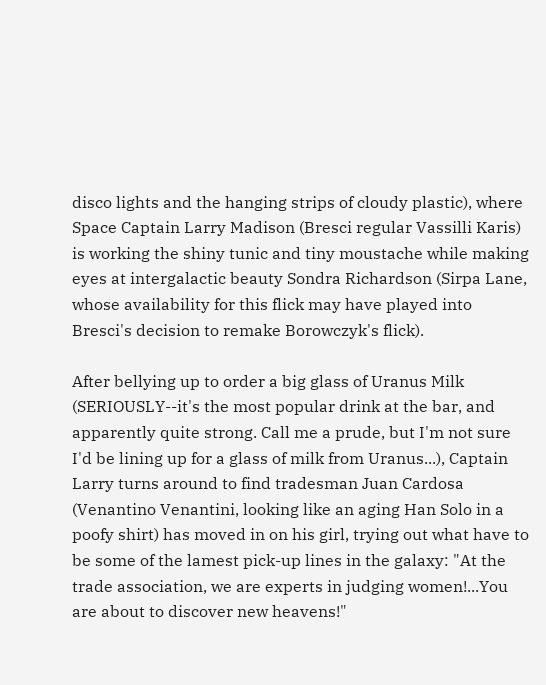disco lights and the hanging strips of cloudy plastic), where Space Captain Larry Madison (Bresci regular Vassilli Karis) is working the shiny tunic and tiny moustache while making eyes at intergalactic beauty Sondra Richardson (Sirpa Lane, whose availability for this flick may have played into Bresci's decision to remake Borowczyk's flick).

After bellying up to order a big glass of Uranus Milk (SERIOUSLY--it's the most popular drink at the bar, and apparently quite strong. Call me a prude, but I'm not sure I'd be lining up for a glass of milk from Uranus...), Captain Larry turns around to find tradesman Juan Cardosa (Venantino Venantini, looking like an aging Han Solo in a poofy shirt) has moved in on his girl, trying out what have to be some of the lamest pick-up lines in the galaxy: "At the trade association, we are experts in judging women!...You are about to discover new heavens!"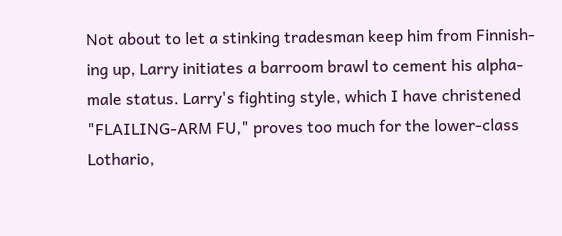Not about to let a stinking tradesman keep him from Finnish-ing up, Larry initiates a barroom brawl to cement his alpha-male status. Larry's fighting style, which I have christened "FLAILING-ARM FU," proves too much for the lower-class Lothario,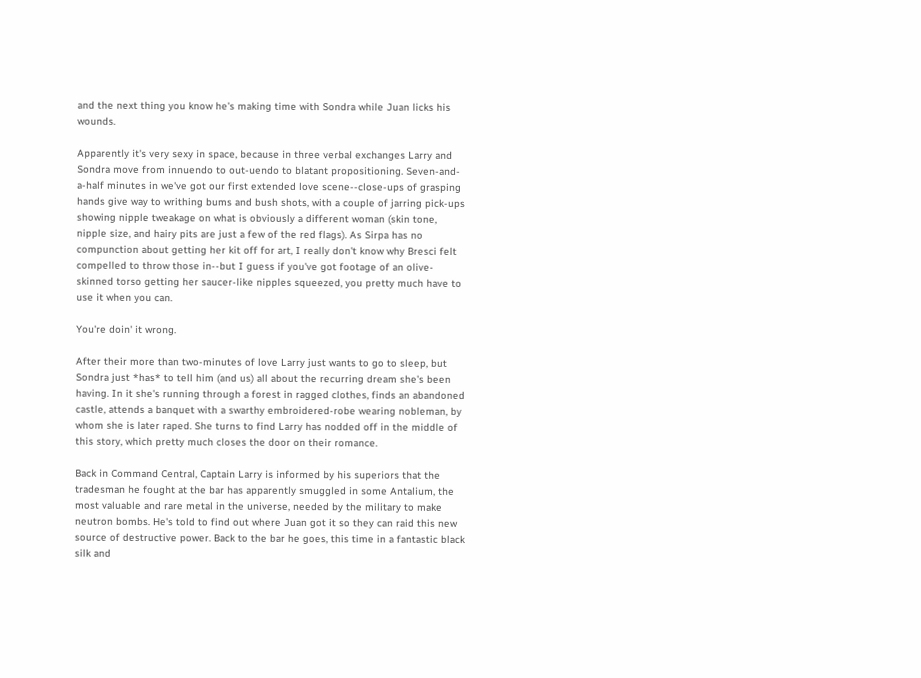and the next thing you know he's making time with Sondra while Juan licks his wounds.

Apparently it's very sexy in space, because in three verbal exchanges Larry and Sondra move from innuendo to out-uendo to blatant propositioning. Seven-and-a-half minutes in we've got our first extended love scene--close-ups of grasping hands give way to writhing bums and bush shots, with a couple of jarring pick-ups showing nipple tweakage on what is obviously a different woman (skin tone, nipple size, and hairy pits are just a few of the red flags). As Sirpa has no compunction about getting her kit off for art, I really don't know why Bresci felt compelled to throw those in--but I guess if you've got footage of an olive-skinned torso getting her saucer-like nipples squeezed, you pretty much have to use it when you can.

You're doin' it wrong.

After their more than two-minutes of love Larry just wants to go to sleep, but Sondra just *has* to tell him (and us) all about the recurring dream she's been having. In it she's running through a forest in ragged clothes, finds an abandoned castle, attends a banquet with a swarthy embroidered-robe wearing nobleman, by whom she is later raped. She turns to find Larry has nodded off in the middle of this story, which pretty much closes the door on their romance.

Back in Command Central, Captain Larry is informed by his superiors that the tradesman he fought at the bar has apparently smuggled in some Antalium, the most valuable and rare metal in the universe, needed by the military to make neutron bombs. He's told to find out where Juan got it so they can raid this new source of destructive power. Back to the bar he goes, this time in a fantastic black silk and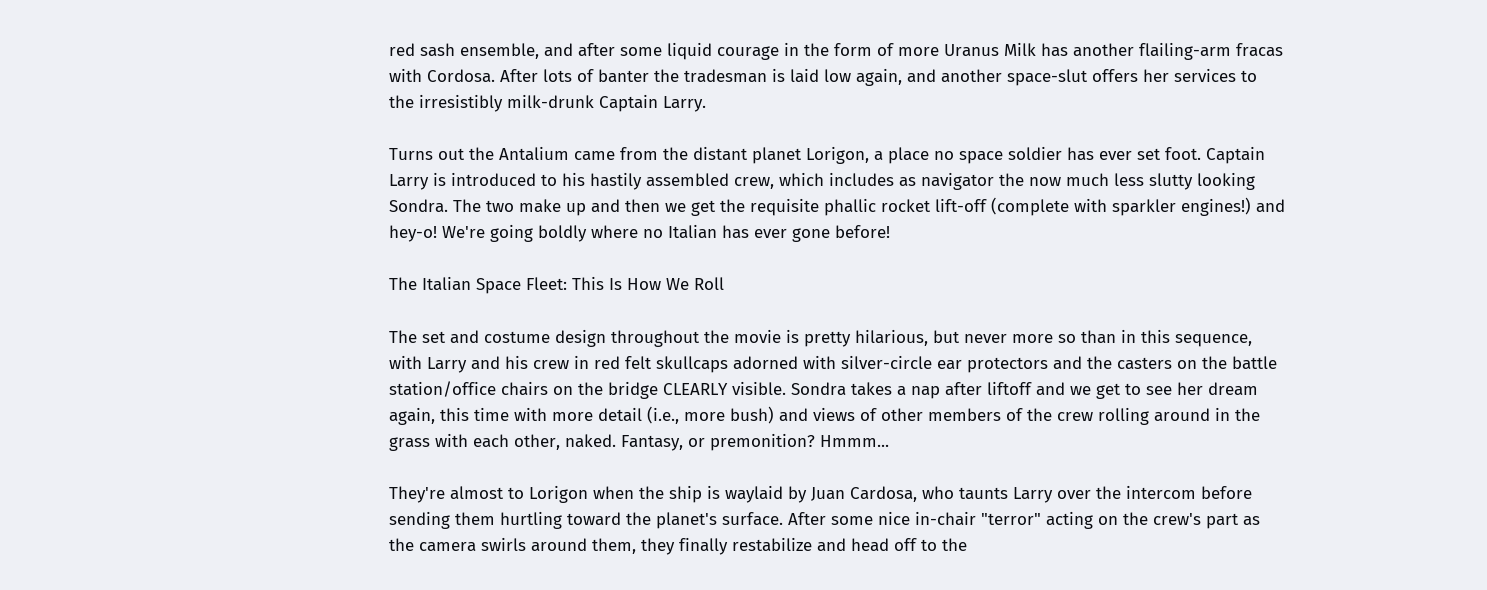red sash ensemble, and after some liquid courage in the form of more Uranus Milk has another flailing-arm fracas with Cordosa. After lots of banter the tradesman is laid low again, and another space-slut offers her services to the irresistibly milk-drunk Captain Larry.

Turns out the Antalium came from the distant planet Lorigon, a place no space soldier has ever set foot. Captain Larry is introduced to his hastily assembled crew, which includes as navigator the now much less slutty looking Sondra. The two make up and then we get the requisite phallic rocket lift-off (complete with sparkler engines!) and hey-o! We're going boldly where no Italian has ever gone before!

The Italian Space Fleet: This Is How We Roll

The set and costume design throughout the movie is pretty hilarious, but never more so than in this sequence, with Larry and his crew in red felt skullcaps adorned with silver-circle ear protectors and the casters on the battle station/office chairs on the bridge CLEARLY visible. Sondra takes a nap after liftoff and we get to see her dream again, this time with more detail (i.e., more bush) and views of other members of the crew rolling around in the grass with each other, naked. Fantasy, or premonition? Hmmm...

They're almost to Lorigon when the ship is waylaid by Juan Cardosa, who taunts Larry over the intercom before sending them hurtling toward the planet's surface. After some nice in-chair "terror" acting on the crew's part as the camera swirls around them, they finally restabilize and head off to the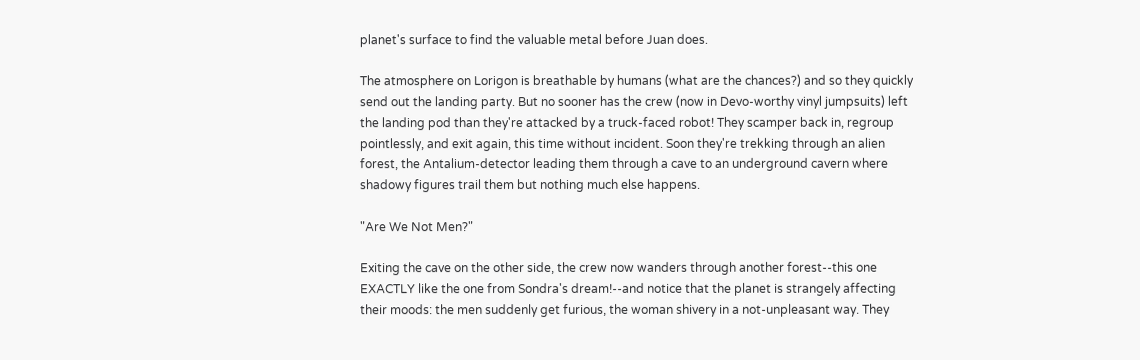planet's surface to find the valuable metal before Juan does.

The atmosphere on Lorigon is breathable by humans (what are the chances?) and so they quickly send out the landing party. But no sooner has the crew (now in Devo-worthy vinyl jumpsuits) left the landing pod than they're attacked by a truck-faced robot! They scamper back in, regroup pointlessly, and exit again, this time without incident. Soon they're trekking through an alien forest, the Antalium-detector leading them through a cave to an underground cavern where shadowy figures trail them but nothing much else happens.

"Are We Not Men?"

Exiting the cave on the other side, the crew now wanders through another forest--this one EXACTLY like the one from Sondra's dream!--and notice that the planet is strangely affecting their moods: the men suddenly get furious, the woman shivery in a not-unpleasant way. They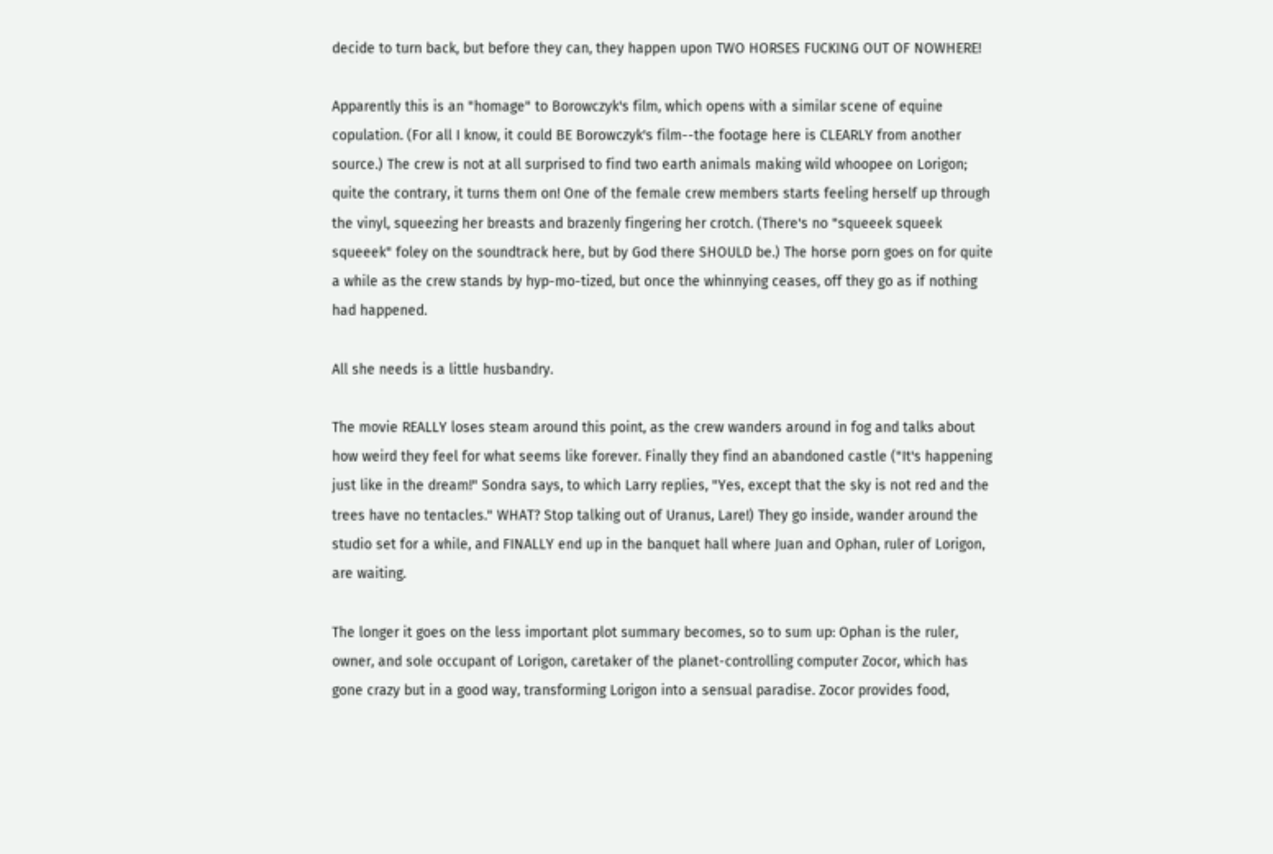decide to turn back, but before they can, they happen upon TWO HORSES FUCKING OUT OF NOWHERE!

Apparently this is an "homage" to Borowczyk's film, which opens with a similar scene of equine copulation. (For all I know, it could BE Borowczyk's film--the footage here is CLEARLY from another source.) The crew is not at all surprised to find two earth animals making wild whoopee on Lorigon; quite the contrary, it turns them on! One of the female crew members starts feeling herself up through the vinyl, squeezing her breasts and brazenly fingering her crotch. (There's no "squeeek squeek squeeek" foley on the soundtrack here, but by God there SHOULD be.) The horse porn goes on for quite a while as the crew stands by hyp-mo-tized, but once the whinnying ceases, off they go as if nothing had happened.

All she needs is a little husbandry.

The movie REALLY loses steam around this point, as the crew wanders around in fog and talks about how weird they feel for what seems like forever. Finally they find an abandoned castle ("It's happening just like in the dream!" Sondra says, to which Larry replies, "Yes, except that the sky is not red and the trees have no tentacles." WHAT? Stop talking out of Uranus, Lare!) They go inside, wander around the studio set for a while, and FINALLY end up in the banquet hall where Juan and Ophan, ruler of Lorigon, are waiting.

The longer it goes on the less important plot summary becomes, so to sum up: Ophan is the ruler, owner, and sole occupant of Lorigon, caretaker of the planet-controlling computer Zocor, which has gone crazy but in a good way, transforming Lorigon into a sensual paradise. Zocor provides food,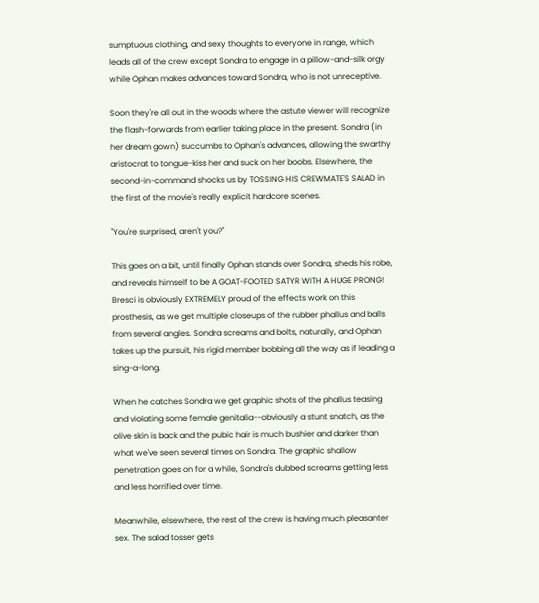sumptuous clothing, and sexy thoughts to everyone in range, which leads all of the crew except Sondra to engage in a pillow-and-silk orgy while Ophan makes advances toward Sondra, who is not unreceptive.

Soon they're all out in the woods where the astute viewer will recognize the flash-forwards from earlier taking place in the present. Sondra (in her dream gown) succumbs to Ophan's advances, allowing the swarthy aristocrat to tongue-kiss her and suck on her boobs. Elsewhere, the second-in-command shocks us by TOSSING HIS CREWMATE'S SALAD in the first of the movie's really explicit hardcore scenes.

"You're surprised, aren't you?"

This goes on a bit, until finally Ophan stands over Sondra, sheds his robe, and reveals himself to be A GOAT-FOOTED SATYR WITH A HUGE PRONG! Bresci is obviously EXTREMELY proud of the effects work on this prosthesis, as we get multiple closeups of the rubber phallus and balls from several angles. Sondra screams and bolts, naturally, and Ophan takes up the pursuit, his rigid member bobbing all the way as if leading a sing-a-long.

When he catches Sondra we get graphic shots of the phallus teasing and violating some female genitalia--obviously a stunt snatch, as the olive skin is back and the pubic hair is much bushier and darker than what we've seen several times on Sondra. The graphic shallow penetration goes on for a while, Sondra's dubbed screams getting less and less horrified over time.

Meanwhile, elsewhere, the rest of the crew is having much pleasanter sex. The salad tosser gets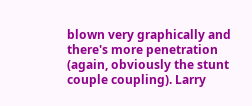blown very graphically and there's more penetration (again, obviously the stunt couple coupling). Larry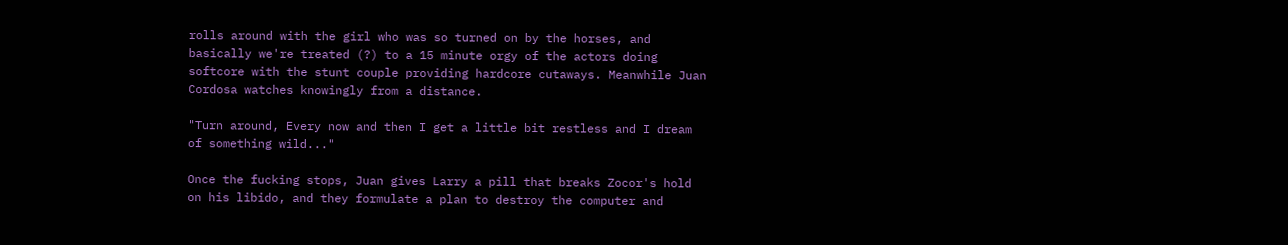rolls around with the girl who was so turned on by the horses, and basically we're treated (?) to a 15 minute orgy of the actors doing softcore with the stunt couple providing hardcore cutaways. Meanwhile Juan Cordosa watches knowingly from a distance.

"Turn around, Every now and then I get a little bit restless and I dream of something wild..."

Once the fucking stops, Juan gives Larry a pill that breaks Zocor's hold on his libido, and they formulate a plan to destroy the computer and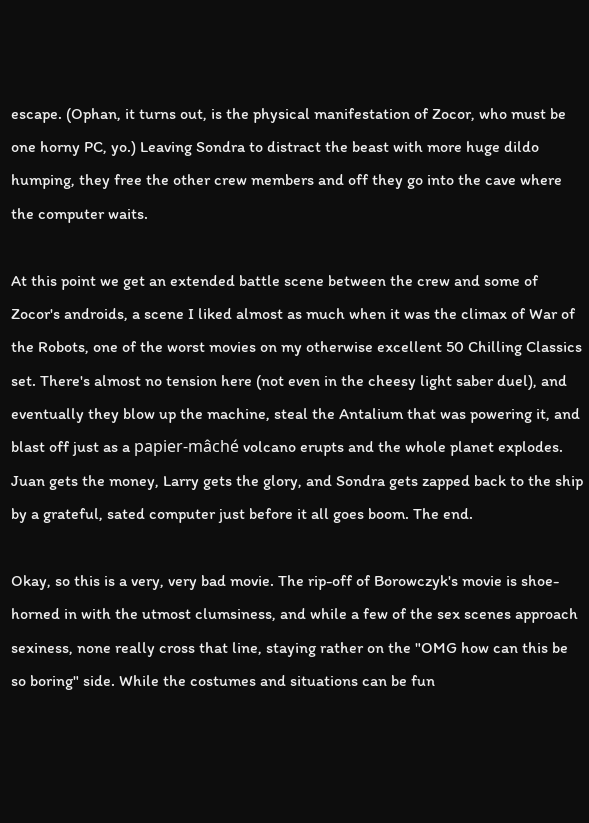escape. (Ophan, it turns out, is the physical manifestation of Zocor, who must be one horny PC, yo.) Leaving Sondra to distract the beast with more huge dildo humping, they free the other crew members and off they go into the cave where the computer waits.

At this point we get an extended battle scene between the crew and some of Zocor's androids, a scene I liked almost as much when it was the climax of War of the Robots, one of the worst movies on my otherwise excellent 50 Chilling Classics set. There's almost no tension here (not even in the cheesy light saber duel), and eventually they blow up the machine, steal the Antalium that was powering it, and blast off just as a papier-mâché volcano erupts and the whole planet explodes. Juan gets the money, Larry gets the glory, and Sondra gets zapped back to the ship by a grateful, sated computer just before it all goes boom. The end.

Okay, so this is a very, very bad movie. The rip-off of Borowczyk's movie is shoe-horned in with the utmost clumsiness, and while a few of the sex scenes approach sexiness, none really cross that line, staying rather on the "OMG how can this be so boring" side. While the costumes and situations can be fun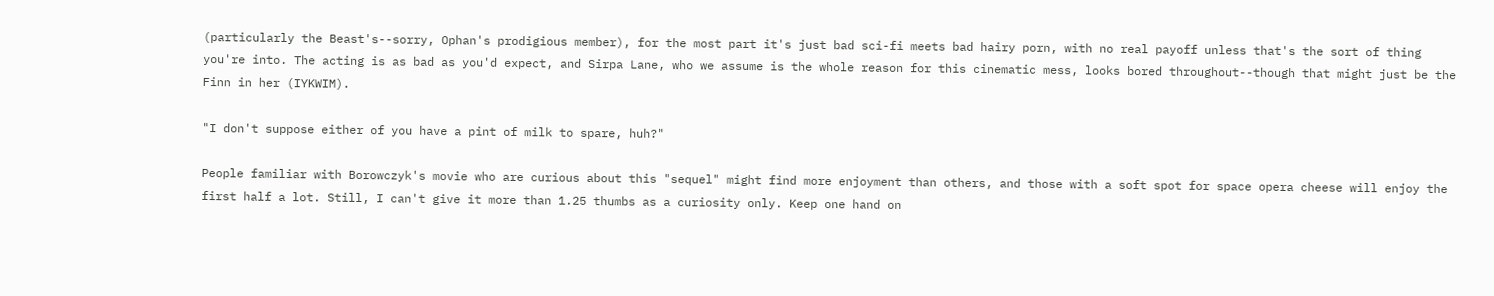(particularly the Beast's--sorry, Ophan's prodigious member), for the most part it's just bad sci-fi meets bad hairy porn, with no real payoff unless that's the sort of thing you're into. The acting is as bad as you'd expect, and Sirpa Lane, who we assume is the whole reason for this cinematic mess, looks bored throughout--though that might just be the Finn in her (IYKWIM).

"I don't suppose either of you have a pint of milk to spare, huh?"

People familiar with Borowczyk's movie who are curious about this "sequel" might find more enjoyment than others, and those with a soft spot for space opera cheese will enjoy the first half a lot. Still, I can't give it more than 1.25 thumbs as a curiosity only. Keep one hand on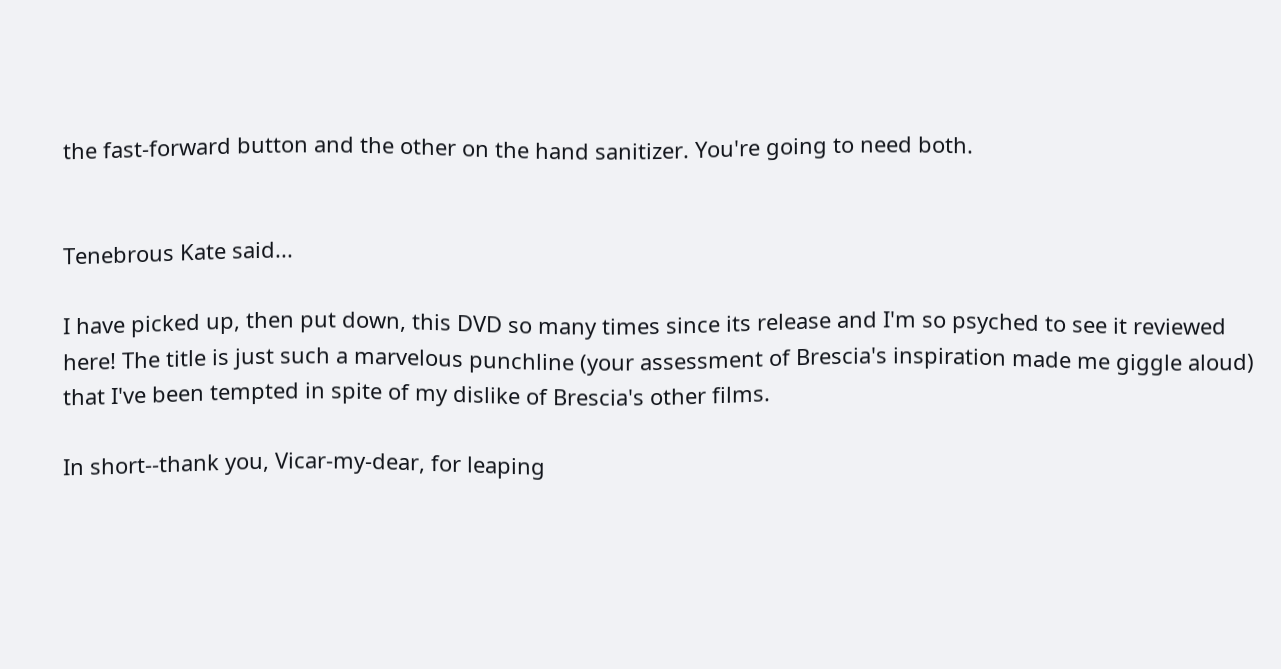the fast-forward button and the other on the hand sanitizer. You're going to need both.


Tenebrous Kate said...

I have picked up, then put down, this DVD so many times since its release and I'm so psyched to see it reviewed here! The title is just such a marvelous punchline (your assessment of Brescia's inspiration made me giggle aloud) that I've been tempted in spite of my dislike of Brescia's other films.

In short--thank you, Vicar-my-dear, for leaping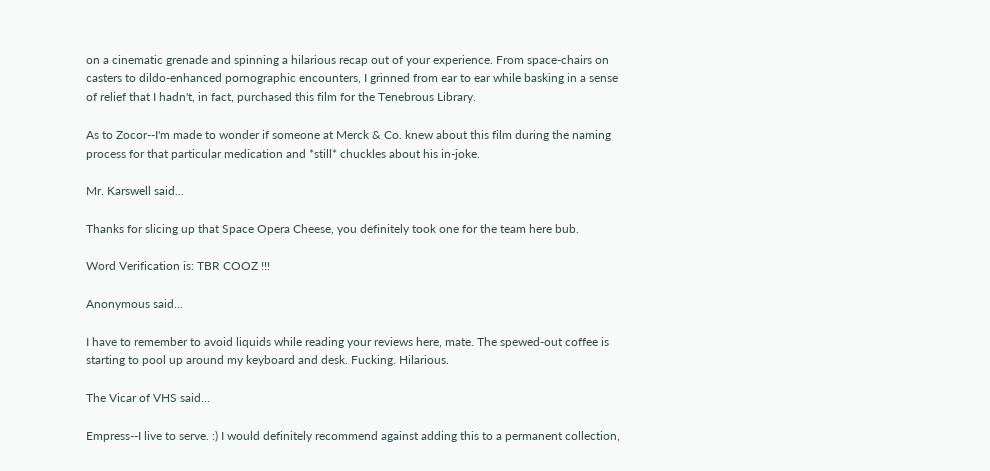on a cinematic grenade and spinning a hilarious recap out of your experience. From space-chairs on casters to dildo-enhanced pornographic encounters, I grinned from ear to ear while basking in a sense of relief that I hadn't, in fact, purchased this film for the Tenebrous Library.

As to Zocor--I'm made to wonder if someone at Merck & Co. knew about this film during the naming process for that particular medication and *still* chuckles about his in-joke.

Mr. Karswell said...

Thanks for slicing up that Space Opera Cheese, you definitely took one for the team here bub.

Word Verification is: TBR COOZ !!!

Anonymous said...

I have to remember to avoid liquids while reading your reviews here, mate. The spewed-out coffee is starting to pool up around my keyboard and desk. Fucking. Hilarious.

The Vicar of VHS said...

Empress--I live to serve. :) I would definitely recommend against adding this to a permanent collection,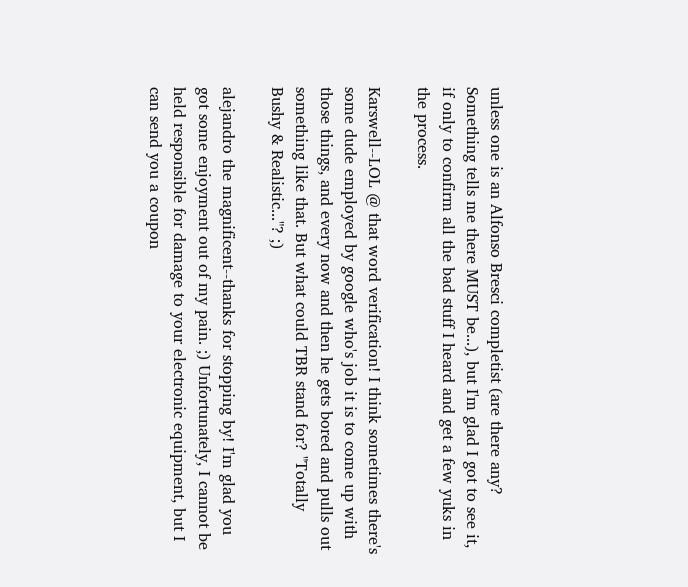unless one is an Alfonso Bresci completist (are there any? Something tells me there MUST be...), but I'm glad I got to see it, if only to confirm all the bad stuff I heard and get a few yuks in the process.

Karswell--LOL @ that word verification! I think sometimes there's some dude employed by google who's job it is to come up with those things, and every now and then he gets bored and pulls out something like that. But what could TBR stand for? "Totally Bushy & Realistic..."? ;)

alejandro the magnificent--thanks for stopping by! I'm glad you got some enjoyment out of my pain. ;) Unfortunately, I cannot be held responsible for damage to your electronic equipment, but I can send you a coupon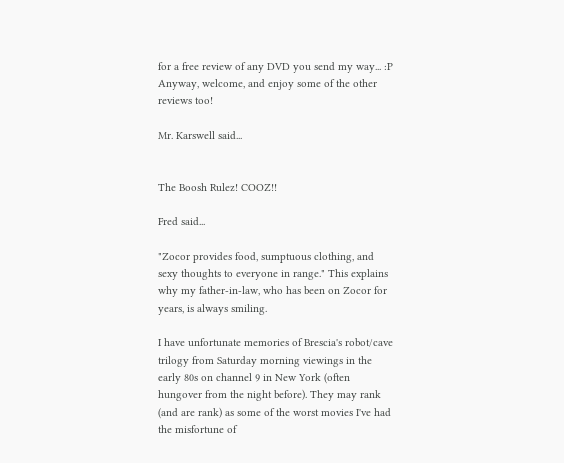for a free review of any DVD you send my way... :P Anyway, welcome, and enjoy some of the other reviews too!

Mr. Karswell said...


The Boosh Rulez! COOZ!!

Fred said...

"Zocor provides food, sumptuous clothing, and sexy thoughts to everyone in range." This explains why my father-in-law, who has been on Zocor for years, is always smiling.

I have unfortunate memories of Brescia's robot/cave trilogy from Saturday morning viewings in the early 80s on channel 9 in New York (often hungover from the night before). They may rank (and are rank) as some of the worst movies I've had the misfortune of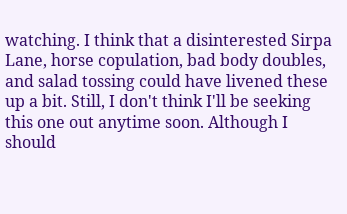watching. I think that a disinterested Sirpa Lane, horse copulation, bad body doubles, and salad tossing could have livened these up a bit. Still, I don't think I'll be seeking this one out anytime soon. Although I should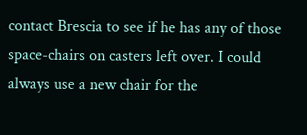contact Brescia to see if he has any of those space-chairs on casters left over. I could always use a new chair for the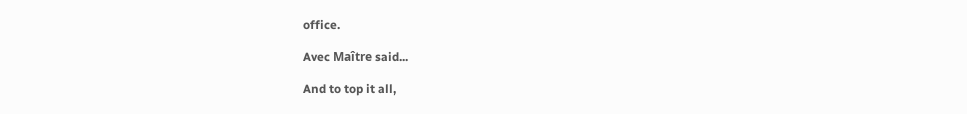office.

Avec Maître said...

And to top it all,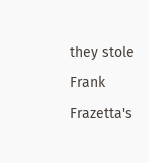they stole Frank Frazetta's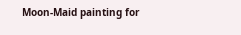Moon-Maid painting for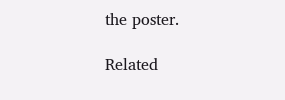the poster.

Related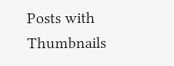Posts with Thumbnails